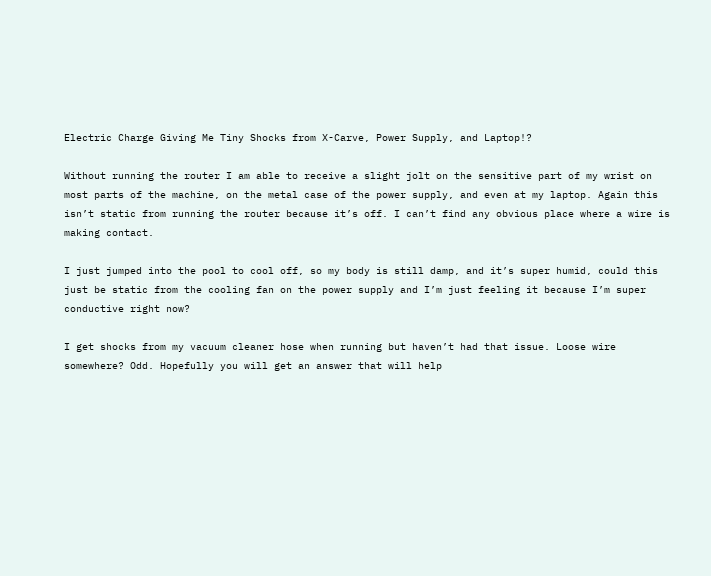Electric Charge Giving Me Tiny Shocks from X-Carve, Power Supply, and Laptop!?

Without running the router I am able to receive a slight jolt on the sensitive part of my wrist on most parts of the machine, on the metal case of the power supply, and even at my laptop. Again this isn’t static from running the router because it’s off. I can’t find any obvious place where a wire is making contact.

I just jumped into the pool to cool off, so my body is still damp, and it’s super humid, could this just be static from the cooling fan on the power supply and I’m just feeling it because I’m super conductive right now?

I get shocks from my vacuum cleaner hose when running but haven’t had that issue. Loose wire somewhere? Odd. Hopefully you will get an answer that will help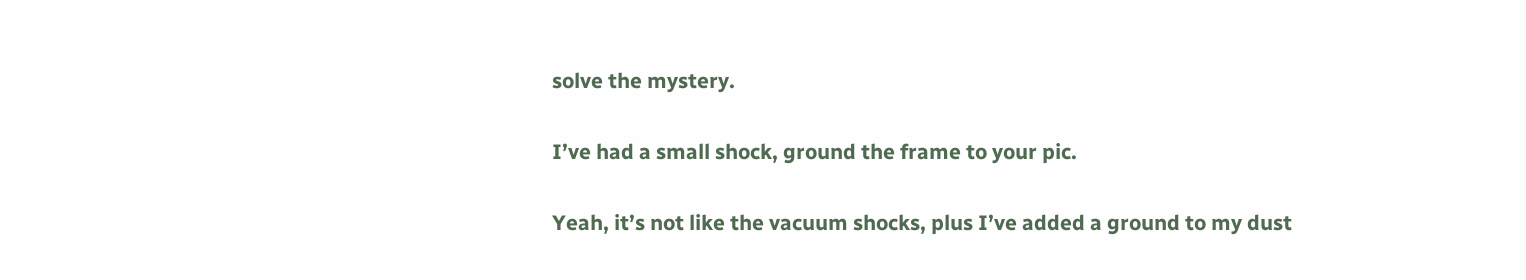solve the mystery.

I’ve had a small shock, ground the frame to your pic.

Yeah, it’s not like the vacuum shocks, plus I’ve added a ground to my dust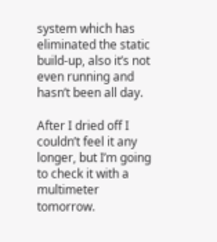system which has eliminated the static build-up, also it’s not even running and hasn’t been all day.

After I dried off I couldn’t feel it any longer, but I’m going to check it with a multimeter tomorrow.